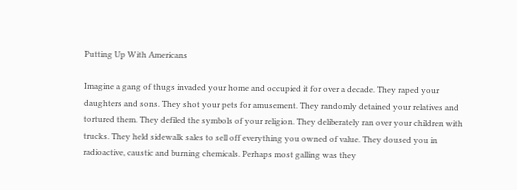Putting Up With Americans

Imagine a gang of thugs invaded your home and occupied it for over a decade. They raped your daughters and sons. They shot your pets for amusement. They randomly detained your relatives and tortured them. They defiled the symbols of your religion. They deliberately ran over your children with trucks. They held sidewalk sales to sell off everything you owned of value. They doused you in radioactive, caustic and burning chemicals. Perhaps most galling was they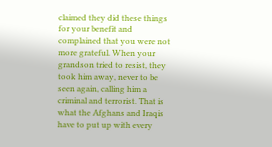claimed they did these things for your benefit and complained that you were not more grateful. When your grandson tried to resist, they took him away, never to be seen again, calling him a criminal and terrorist. That is what the Afghans and Iraqis have to put up with every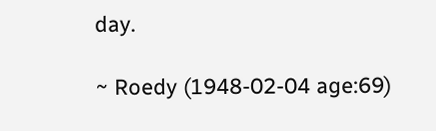day.

~ Roedy (1948-02-04 age:69)